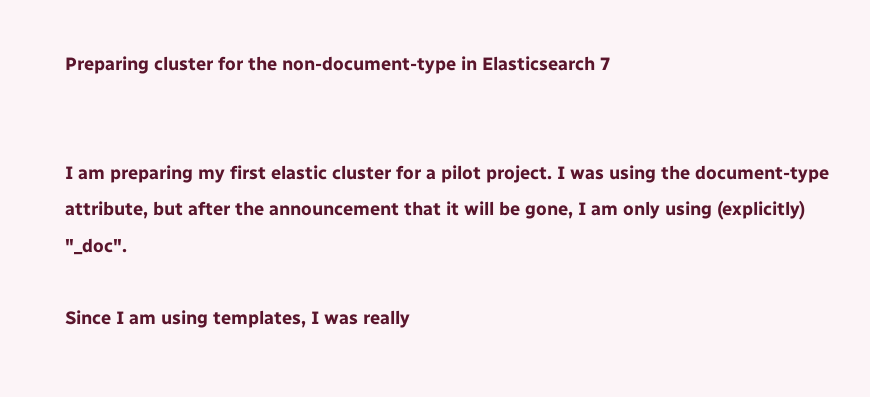Preparing cluster for the non-document-type in Elasticsearch 7


I am preparing my first elastic cluster for a pilot project. I was using the document-type attribute, but after the announcement that it will be gone, I am only using (explicitly) "_doc".

Since I am using templates, I was really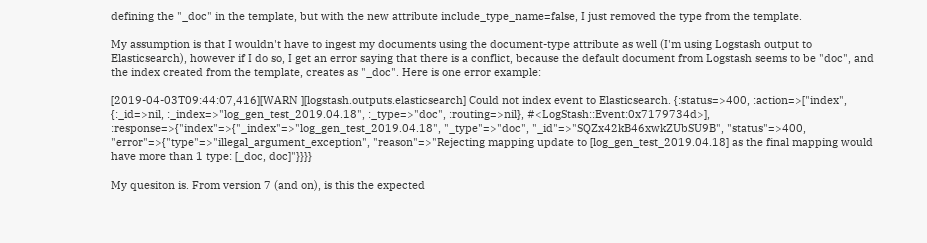defining the "_doc" in the template, but with the new attribute include_type_name=false, I just removed the type from the template.

My assumption is that I wouldn't have to ingest my documents using the document-type attribute as well (I'm using Logstash output to Elasticsearch), however if I do so, I get an error saying that there is a conflict, because the default document from Logstash seems to be "doc", and the index created from the template, creates as "_doc". Here is one error example:

[2019-04-03T09:44:07,416][WARN ][logstash.outputs.elasticsearch] Could not index event to Elasticsearch. {:status=>400, :action=>["index", {:_id=>nil, :_index=>"log_gen_test_2019.04.18", :_type=>"doc", :routing=>nil}, #<LogStash::Event:0x7179734d>], :response=>{"index"=>{"_index"=>"log_gen_test_2019.04.18", "_type"=>"doc", "_id"=>"SQZx42kB46xwkZUbSU9B", "status"=>400, "error"=>{"type"=>"illegal_argument_exception", "reason"=>"Rejecting mapping update to [log_gen_test_2019.04.18] as the final mapping would have more than 1 type: [_doc, doc]"}}}}

My quesiton is. From version 7 (and on), is this the expected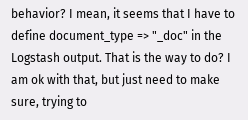behavior? I mean, it seems that I have to define document_type => "_doc" in the Logstash output. That is the way to do? I am ok with that, but just need to make sure, trying to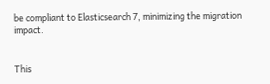be compliant to Elasticsearch 7, minimizing the migration impact.


This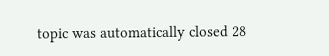topic was automatically closed 28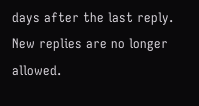days after the last reply. New replies are no longer allowed.